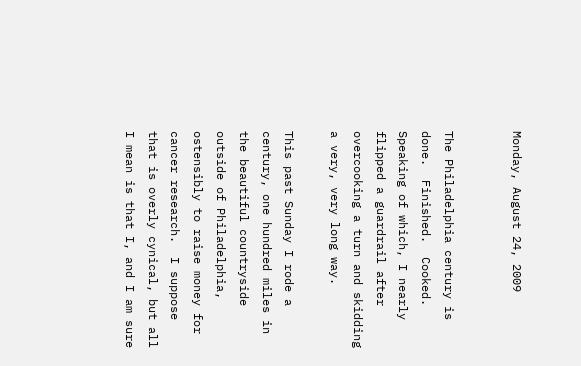Monday, August 24, 2009


The Philadelphia century is done.  Finished.  Cooked.  Speaking of which, I nearly flipped a guardrail after overcooking a turn and skidding a very, very long way.

This past Sunday I rode a century, one hundred miles in the beautiful countryside outside of Philadelphia, ostensibly to raise money for cancer research.  I suppose that is overly cynical, but all I mean is that I, and I am sure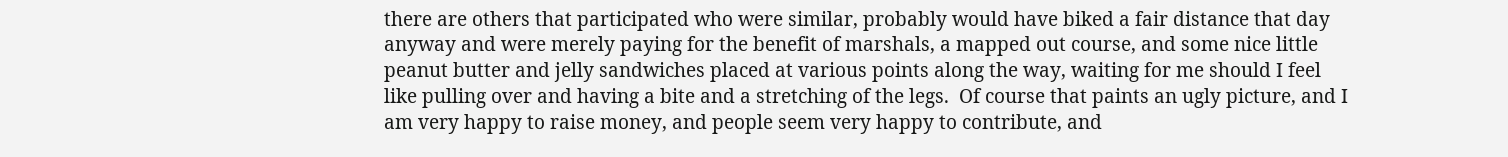there are others that participated who were similar, probably would have biked a fair distance that day anyway and were merely paying for the benefit of marshals, a mapped out course, and some nice little peanut butter and jelly sandwiches placed at various points along the way, waiting for me should I feel like pulling over and having a bite and a stretching of the legs.  Of course that paints an ugly picture, and I am very happy to raise money, and people seem very happy to contribute, and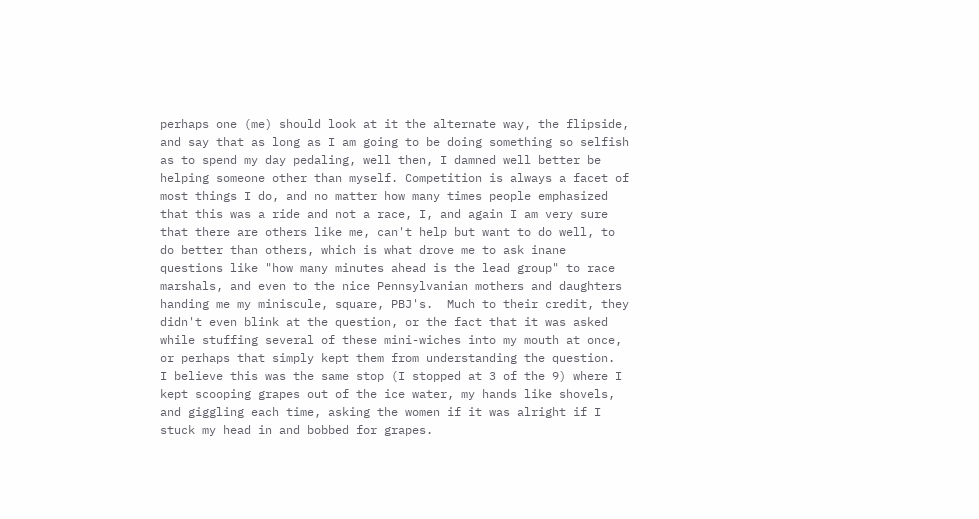perhaps one (me) should look at it the alternate way, the flipside, and say that as long as I am going to be doing something so selfish as to spend my day pedaling, well then, I damned well better be helping someone other than myself. Competition is always a facet of most things I do, and no matter how many times people emphasized that this was a ride and not a race, I, and again I am very sure that there are others like me, can't help but want to do well, to do better than others, which is what drove me to ask inane questions like "how many minutes ahead is the lead group" to race marshals, and even to the nice Pennsylvanian mothers and daughters handing me my miniscule, square, PBJ's.  Much to their credit, they didn't even blink at the question, or the fact that it was asked while stuffing several of these mini-wiches into my mouth at once, or perhaps that simply kept them from understanding the question.  I believe this was the same stop (I stopped at 3 of the 9) where I kept scooping grapes out of the ice water, my hands like shovels, and giggling each time, asking the women if it was alright if I stuck my head in and bobbed for grapes.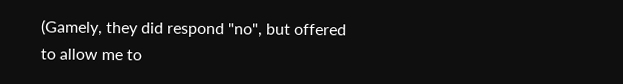(Gamely, they did respond "no", but offered to allow me to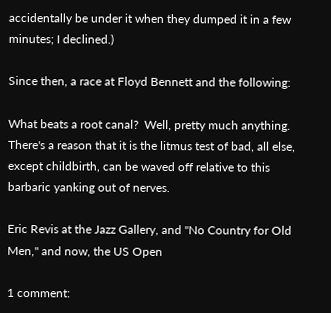accidentally be under it when they dumped it in a few minutes; I declined.)

Since then, a race at Floyd Bennett and the following:

What beats a root canal?  Well, pretty much anything.  There's a reason that it is the litmus test of bad, all else, except childbirth, can be waved off relative to this barbaric yanking out of nerves.

Eric Revis at the Jazz Gallery, and "No Country for Old Men," and now, the US Open

1 comment: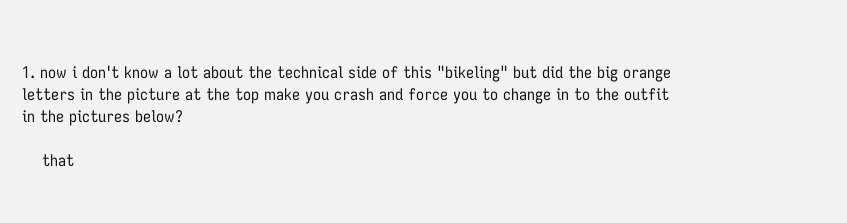1. now i don't know a lot about the technical side of this "bikeling" but did the big orange letters in the picture at the top make you crash and force you to change in to the outfit in the pictures below?

    that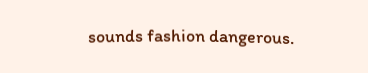sounds fashion dangerous.